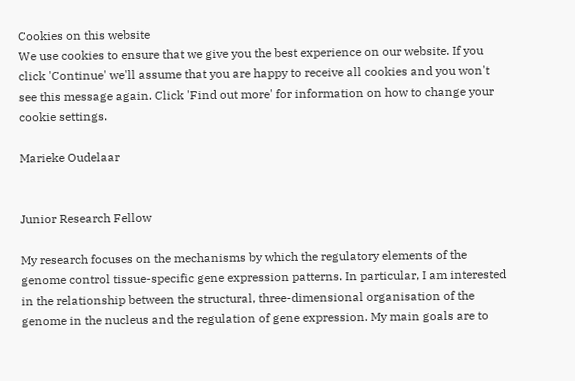Cookies on this website
We use cookies to ensure that we give you the best experience on our website. If you click 'Continue' we'll assume that you are happy to receive all cookies and you won't see this message again. Click 'Find out more' for information on how to change your cookie settings.

Marieke Oudelaar


Junior Research Fellow

My research focuses on the mechanisms by which the regulatory elements of the genome control tissue-specific gene expression patterns. In particular, I am interested in the relationship between the structural, three-dimensional organisation of the genome in the nucleus and the regulation of gene expression. My main goals are to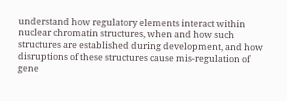understand how regulatory elements interact within nuclear chromatin structures, when and how such structures are established during development, and how disruptions of these structures cause mis-regulation of gene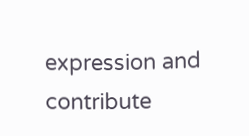expression and contribute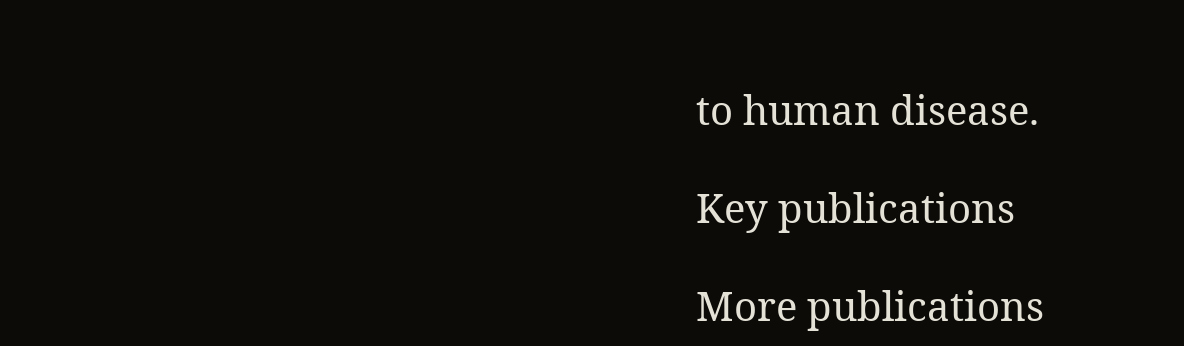to human disease.

Key publications

More publications